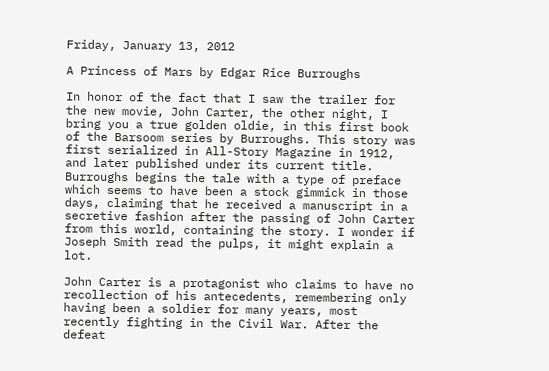Friday, January 13, 2012

A Princess of Mars by Edgar Rice Burroughs

In honor of the fact that I saw the trailer for the new movie, John Carter, the other night, I bring you a true golden oldie, in this first book of the Barsoom series by Burroughs. This story was first serialized in All-Story Magazine in 1912, and later published under its current title. Burroughs begins the tale with a type of preface which seems to have been a stock gimmick in those days, claiming that he received a manuscript in a secretive fashion after the passing of John Carter from this world, containing the story. I wonder if Joseph Smith read the pulps, it might explain a lot.

John Carter is a protagonist who claims to have no recollection of his antecedents, remembering only having been a soldier for many years, most recently fighting in the Civil War. After the defeat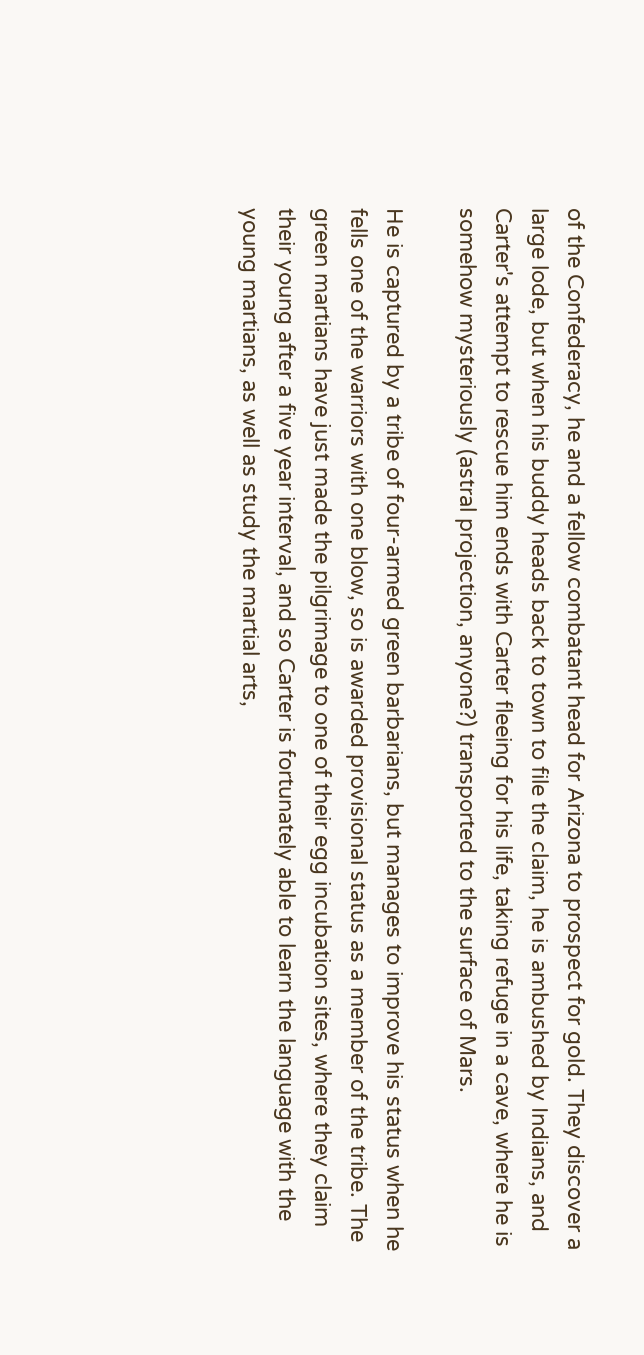of the Confederacy, he and a fellow combatant head for Arizona to prospect for gold. They discover a large lode, but when his buddy heads back to town to file the claim, he is ambushed by Indians, and Carter's attempt to rescue him ends with Carter fleeing for his life, taking refuge in a cave, where he is somehow mysteriously (astral projection, anyone?) transported to the surface of Mars.

He is captured by a tribe of four-armed green barbarians, but manages to improve his status when he fells one of the warriors with one blow, so is awarded provisional status as a member of the tribe. The green martians have just made the pilgrimage to one of their egg incubation sites, where they claim their young after a five year interval, and so Carter is fortunately able to learn the language with the young martians, as well as study the martial arts,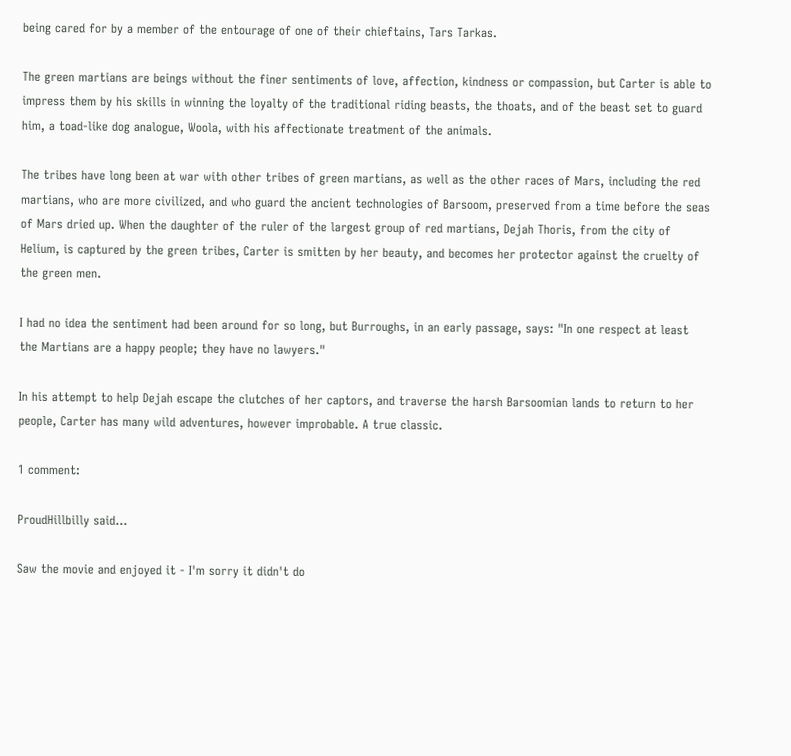being cared for by a member of the entourage of one of their chieftains, Tars Tarkas.

The green martians are beings without the finer sentiments of love, affection, kindness or compassion, but Carter is able to impress them by his skills in winning the loyalty of the traditional riding beasts, the thoats, and of the beast set to guard him, a toad-like dog analogue, Woola, with his affectionate treatment of the animals.

The tribes have long been at war with other tribes of green martians, as well as the other races of Mars, including the red martians, who are more civilized, and who guard the ancient technologies of Barsoom, preserved from a time before the seas of Mars dried up. When the daughter of the ruler of the largest group of red martians, Dejah Thoris, from the city of Helium, is captured by the green tribes, Carter is smitten by her beauty, and becomes her protector against the cruelty of the green men.

I had no idea the sentiment had been around for so long, but Burroughs, in an early passage, says: "In one respect at least the Martians are a happy people; they have no lawyers."

In his attempt to help Dejah escape the clutches of her captors, and traverse the harsh Barsoomian lands to return to her people, Carter has many wild adventures, however improbable. A true classic.

1 comment:

ProudHillbilly said...

Saw the movie and enjoyed it - I'm sorry it didn't do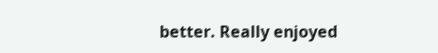better. Really enjoyed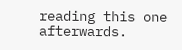reading this one afterwards.